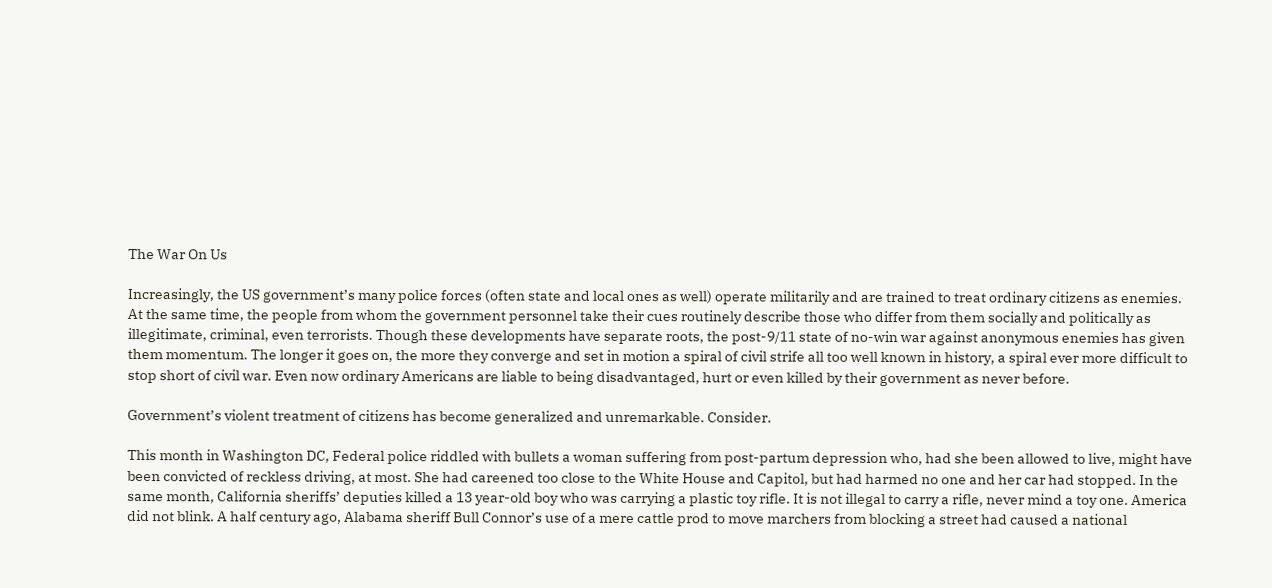The War On Us

Increasingly, the US government’s many police forces (often state and local ones as well) operate militarily and are trained to treat ordinary citizens as enemies. At the same time, the people from whom the government personnel take their cues routinely describe those who differ from them socially and politically as illegitimate, criminal, even terrorists. Though these developments have separate roots, the post-9/11 state of no-win war against anonymous enemies has given them momentum. The longer it goes on, the more they converge and set in motion a spiral of civil strife all too well known in history, a spiral ever more difficult to stop short of civil war. Even now ordinary Americans are liable to being disadvantaged, hurt or even killed by their government as never before.

Government’s violent treatment of citizens has become generalized and unremarkable. Consider.

This month in Washington DC, Federal police riddled with bullets a woman suffering from post-partum depression who, had she been allowed to live, might have been convicted of reckless driving, at most. She had careened too close to the White House and Capitol, but had harmed no one and her car had stopped. In the same month, California sheriffs’ deputies killed a 13 year-old boy who was carrying a plastic toy rifle. It is not illegal to carry a rifle, never mind a toy one. America did not blink. A half century ago, Alabama sheriff Bull Connor’s use of a mere cattle prod to move marchers from blocking a street had caused a national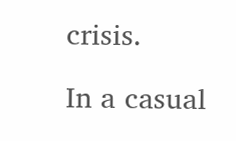crisis.

In a casual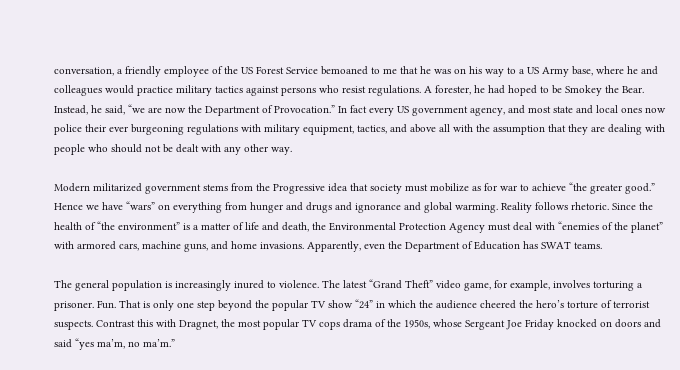conversation, a friendly employee of the US Forest Service bemoaned to me that he was on his way to a US Army base, where he and colleagues would practice military tactics against persons who resist regulations. A forester, he had hoped to be Smokey the Bear. Instead, he said, “we are now the Department of Provocation.” In fact every US government agency, and most state and local ones now police their ever burgeoning regulations with military equipment, tactics, and above all with the assumption that they are dealing with people who should not be dealt with any other way.

Modern militarized government stems from the Progressive idea that society must mobilize as for war to achieve “the greater good.” Hence we have “wars” on everything from hunger and drugs and ignorance and global warming. Reality follows rhetoric. Since the health of “the environment” is a matter of life and death, the Environmental Protection Agency must deal with “enemies of the planet” with armored cars, machine guns, and home invasions. Apparently, even the Department of Education has SWAT teams.

The general population is increasingly inured to violence. The latest “Grand Theft” video game, for example, involves torturing a prisoner. Fun. That is only one step beyond the popular TV show “24” in which the audience cheered the hero’s torture of terrorist suspects. Contrast this with Dragnet, the most popular TV cops drama of the 1950s, whose Sergeant Joe Friday knocked on doors and said “yes ma’m, no ma’m.”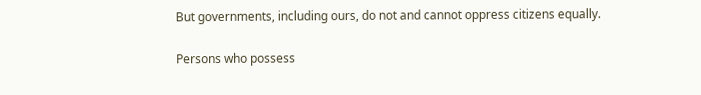But governments, including ours, do not and cannot oppress citizens equally.

Persons who possess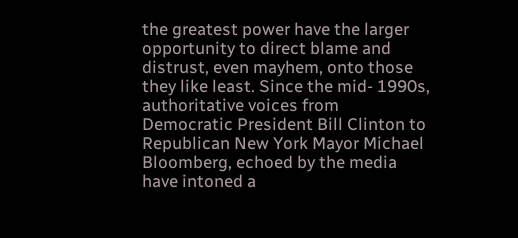the greatest power have the larger opportunity to direct blame and distrust, even mayhem, onto those they like least. Since the mid- 1990s, authoritative voices from Democratic President Bill Clinton to Republican New York Mayor Michael Bloomberg, echoed by the media have intoned a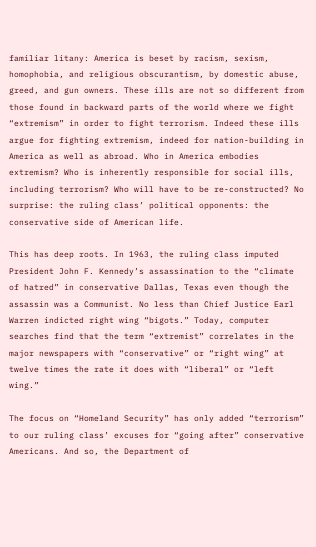familiar litany: America is beset by racism, sexism, homophobia, and religious obscurantism, by domestic abuse, greed, and gun owners. These ills are not so different from those found in backward parts of the world where we fight “extremism” in order to fight terrorism. Indeed these ills argue for fighting extremism, indeed for nation-building in America as well as abroad. Who in America embodies extremism? Who is inherently responsible for social ills, including terrorism? Who will have to be re-constructed? No surprise: the ruling class’ political opponents: the conservative side of American life.

This has deep roots. In 1963, the ruling class imputed President John F. Kennedy’s assassination to the “climate of hatred” in conservative Dallas, Texas even though the assassin was a Communist. No less than Chief Justice Earl Warren indicted right wing “bigots.” Today, computer searches find that the term “extremist” correlates in the major newspapers with “conservative” or “right wing” at twelve times the rate it does with “liberal” or “left wing.”

The focus on “Homeland Security” has only added “terrorism” to our ruling class’ excuses for “going after” conservative Americans. And so, the Department of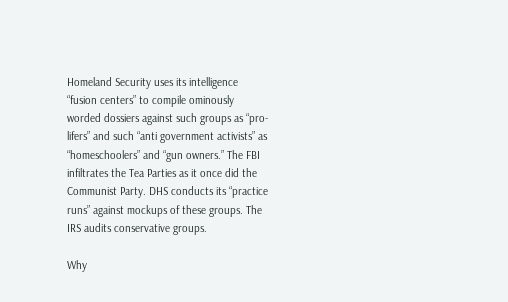Homeland Security uses its intelligence “fusion centers” to compile ominously worded dossiers against such groups as “pro-lifers” and such “anti government activists” as “homeschoolers” and “gun owners.” The FBI infiltrates the Tea Parties as it once did the Communist Party. DHS conducts its “practice runs” against mockups of these groups. The IRS audits conservative groups.

Why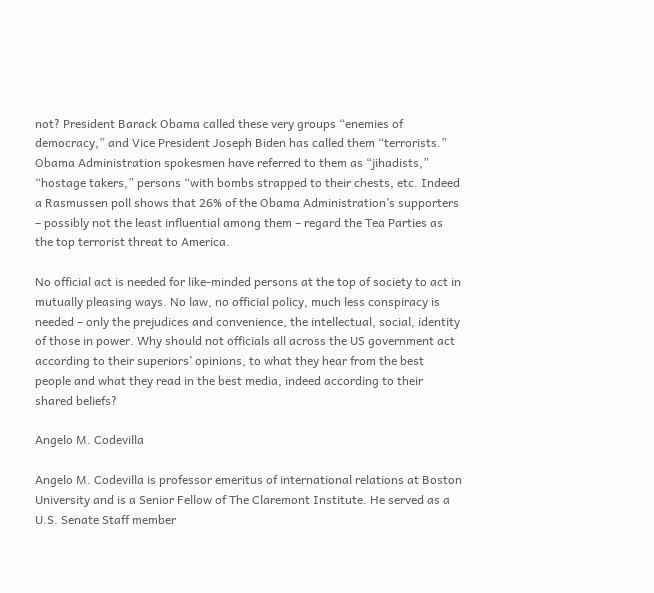not? President Barack Obama called these very groups “enemies of democracy,” and Vice President Joseph Biden has called them “terrorists.” Obama Administration spokesmen have referred to them as “jihadists,” “hostage takers,” persons “with bombs strapped to their chests, etc. Indeed a Rasmussen poll shows that 26% of the Obama Administration’s supporters – possibly not the least influential among them – regard the Tea Parties as the top terrorist threat to America.

No official act is needed for like-minded persons at the top of society to act in mutually pleasing ways. No law, no official policy, much less conspiracy is needed – only the prejudices and convenience, the intellectual, social, identity of those in power. Why should not officials all across the US government act according to their superiors’ opinions, to what they hear from the best people and what they read in the best media, indeed according to their shared beliefs?

Angelo M. Codevilla

Angelo M. Codevilla is professor emeritus of international relations at Boston University and is a Senior Fellow of The Claremont Institute. He served as a U.S. Senate Staff member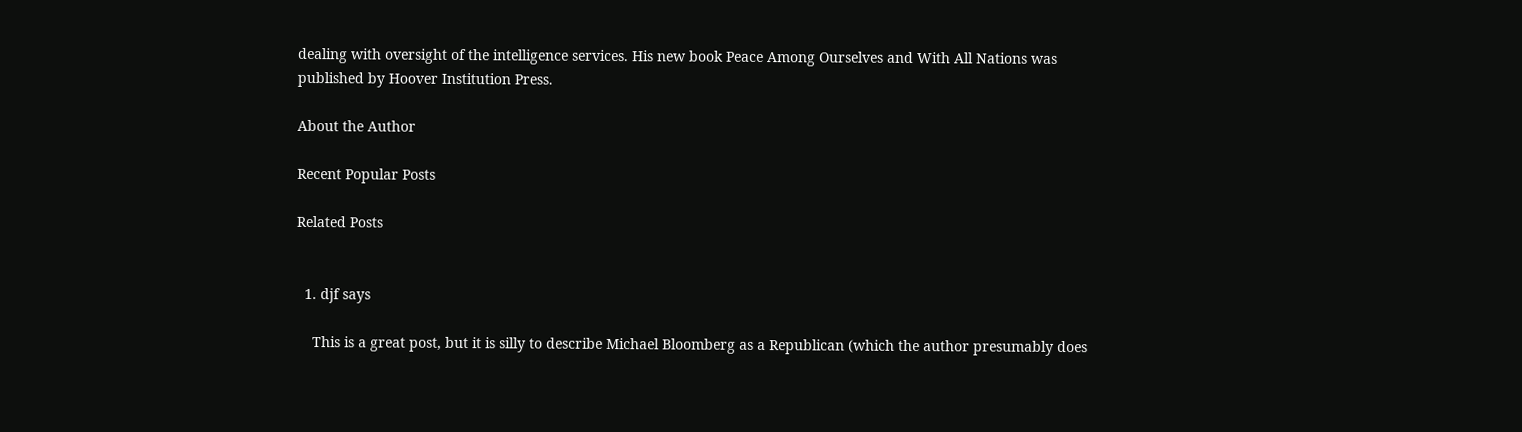dealing with oversight of the intelligence services. His new book Peace Among Ourselves and With All Nations was published by Hoover Institution Press.

About the Author

Recent Popular Posts

Related Posts


  1. djf says

    This is a great post, but it is silly to describe Michael Bloomberg as a Republican (which the author presumably does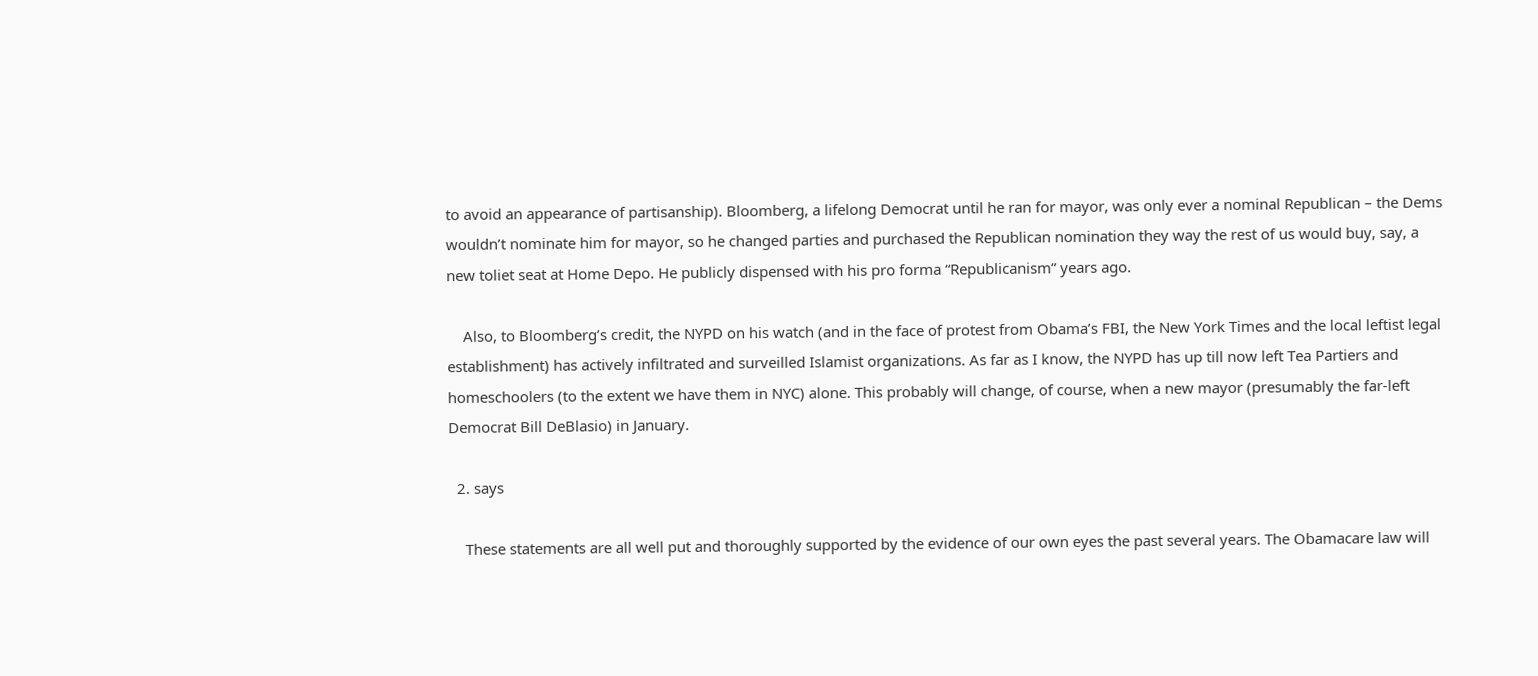to avoid an appearance of partisanship). Bloomberg, a lifelong Democrat until he ran for mayor, was only ever a nominal Republican – the Dems wouldn’t nominate him for mayor, so he changed parties and purchased the Republican nomination they way the rest of us would buy, say, a new toliet seat at Home Depo. He publicly dispensed with his pro forma “Republicanism” years ago.

    Also, to Bloomberg’s credit, the NYPD on his watch (and in the face of protest from Obama’s FBI, the New York Times and the local leftist legal establishment) has actively infiltrated and surveilled Islamist organizations. As far as I know, the NYPD has up till now left Tea Partiers and homeschoolers (to the extent we have them in NYC) alone. This probably will change, of course, when a new mayor (presumably the far-left Democrat Bill DeBlasio) in January.

  2. says

    These statements are all well put and thoroughly supported by the evidence of our own eyes the past several years. The Obamacare law will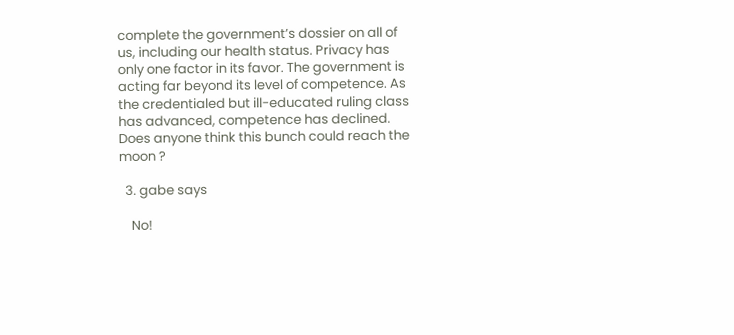complete the government’s dossier on all of us, including our health status. Privacy has only one factor in its favor. The government is acting far beyond its level of competence. As the credentialed but ill-educated ruling class has advanced, competence has declined. Does anyone think this bunch could reach the moon ?

  3. gabe says

    No!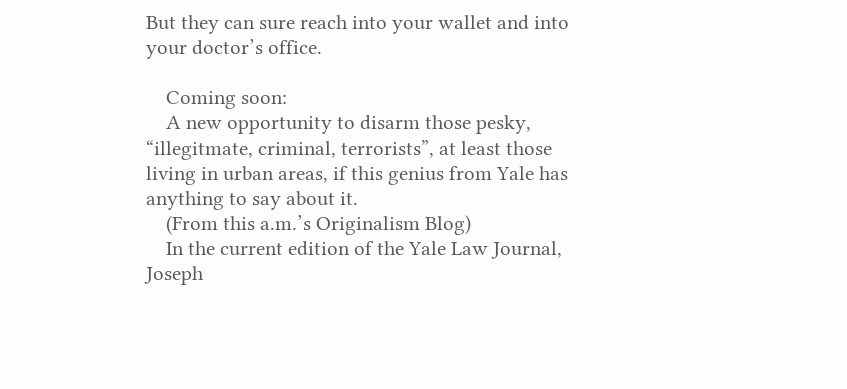But they can sure reach into your wallet and into your doctor’s office.

    Coming soon:
    A new opportunity to disarm those pesky, “illegitmate, criminal, terrorists”, at least those living in urban areas, if this genius from Yale has anything to say about it.
    (From this a.m.’s Originalism Blog)
    In the current edition of the Yale Law Journal, Joseph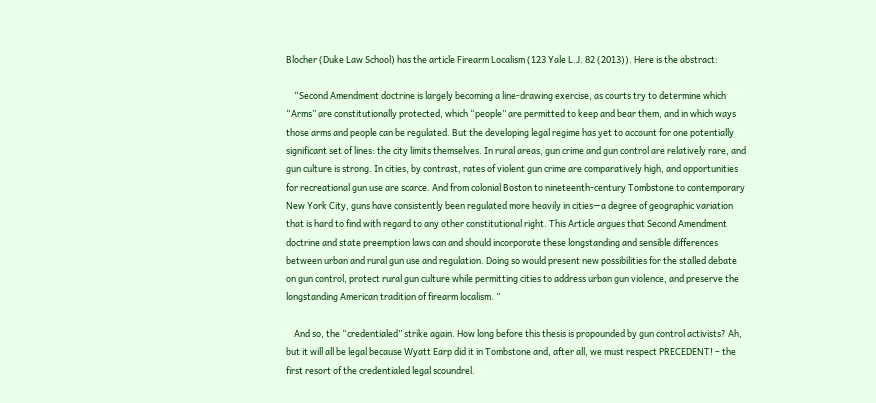Blocher (Duke Law School) has the article Firearm Localism (123 Yale L.J. 82 (2013)). Here is the abstract:

    “Second Amendment doctrine is largely becoming a line-drawing exercise, as courts try to determine which “Arms” are constitutionally protected, which “people” are permitted to keep and bear them, and in which ways those arms and people can be regulated. But the developing legal regime has yet to account for one potentially significant set of lines: the city limits themselves. In rural areas, gun crime and gun control are relatively rare, and gun culture is strong. In cities, by contrast, rates of violent gun crime are comparatively high, and opportunities for recreational gun use are scarce. And from colonial Boston to nineteenth-century Tombstone to contemporary New York City, guns have consistently been regulated more heavily in cities—a degree of geographic variation that is hard to find with regard to any other constitutional right. This Article argues that Second Amendment doctrine and state preemption laws can and should incorporate these longstanding and sensible differences between urban and rural gun use and regulation. Doing so would present new possibilities for the stalled debate on gun control, protect rural gun culture while permitting cities to address urban gun violence, and preserve the longstanding American tradition of firearm localism. ”

    And so, the “credentialed” strike again. How long before this thesis is propounded by gun control activists? Ah, but it will all be legal because Wyatt Earp did it in Tombstone and, after all, we must respect PRECEDENT! – the first resort of the credentialed legal scoundrel.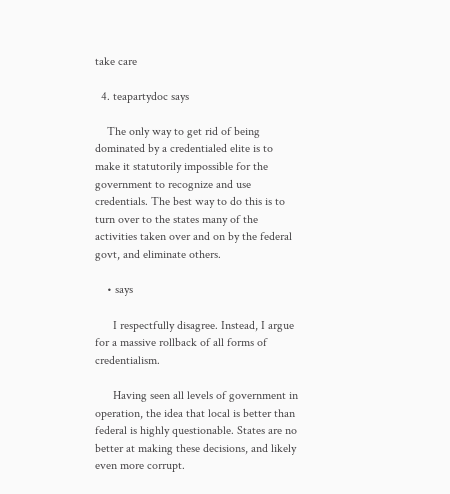take care

  4. teapartydoc says

    The only way to get rid of being dominated by a credentialed elite is to make it statutorily impossible for the government to recognize and use credentials. The best way to do this is to turn over to the states many of the activities taken over and on by the federal govt, and eliminate others.

    • says

      I respectfully disagree. Instead, I argue for a massive rollback of all forms of credentialism.

      Having seen all levels of government in operation, the idea that local is better than federal is highly questionable. States are no better at making these decisions, and likely even more corrupt.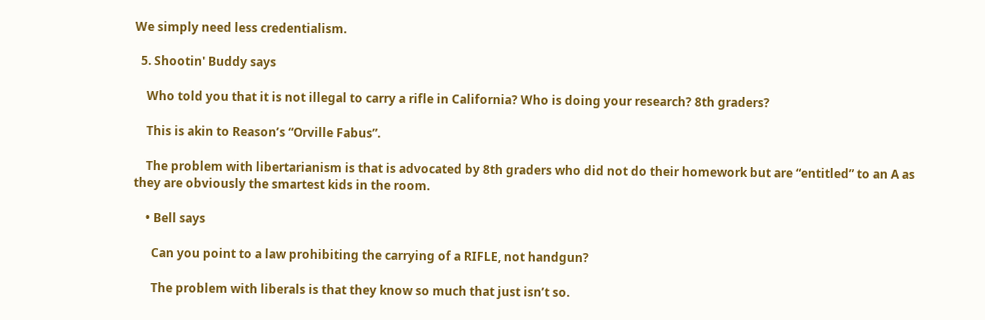We simply need less credentialism.

  5. Shootin' Buddy says

    Who told you that it is not illegal to carry a rifle in California? Who is doing your research? 8th graders?

    This is akin to Reason’s “Orville Fabus”.

    The problem with libertarianism is that is advocated by 8th graders who did not do their homework but are “entitled” to an A as they are obviously the smartest kids in the room.

    • Bell says

      Can you point to a law prohibiting the carrying of a RIFLE, not handgun?

      The problem with liberals is that they know so much that just isn’t so.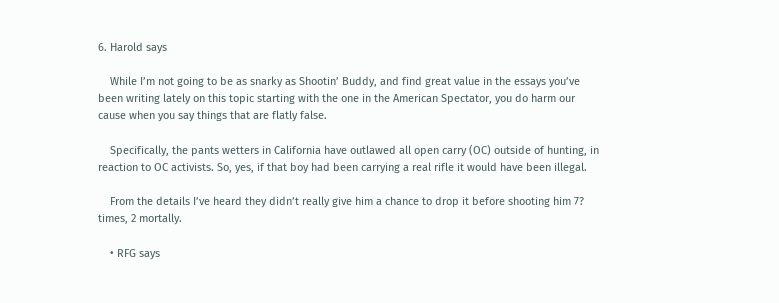6. Harold says

    While I’m not going to be as snarky as Shootin’ Buddy, and find great value in the essays you’ve been writing lately on this topic starting with the one in the American Spectator, you do harm our cause when you say things that are flatly false.

    Specifically, the pants wetters in California have outlawed all open carry (OC) outside of hunting, in reaction to OC activists. So, yes, if that boy had been carrying a real rifle it would have been illegal.

    From the details I’ve heard they didn’t really give him a chance to drop it before shooting him 7? times, 2 mortally.

    • RFG says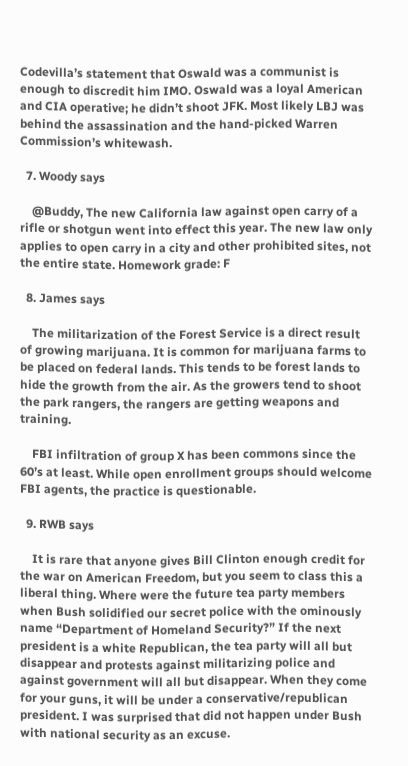Codevilla’s statement that Oswald was a communist is enough to discredit him IMO. Oswald was a loyal American and CIA operative; he didn’t shoot JFK. Most likely LBJ was behind the assassination and the hand-picked Warren Commission’s whitewash.

  7. Woody says

    @Buddy, The new California law against open carry of a rifle or shotgun went into effect this year. The new law only applies to open carry in a city and other prohibited sites, not the entire state. Homework grade: F

  8. James says

    The militarization of the Forest Service is a direct result of growing marijuana. It is common for marijuana farms to be placed on federal lands. This tends to be forest lands to hide the growth from the air. As the growers tend to shoot the park rangers, the rangers are getting weapons and training.

    FBI infiltration of group X has been commons since the 60’s at least. While open enrollment groups should welcome FBI agents, the practice is questionable.

  9. RWB says

    It is rare that anyone gives Bill Clinton enough credit for the war on American Freedom, but you seem to class this a liberal thing. Where were the future tea party members when Bush solidified our secret police with the ominously name “Department of Homeland Security?” If the next president is a white Republican, the tea party will all but disappear and protests against militarizing police and against government will all but disappear. When they come for your guns, it will be under a conservative/republican president. I was surprised that did not happen under Bush with national security as an excuse.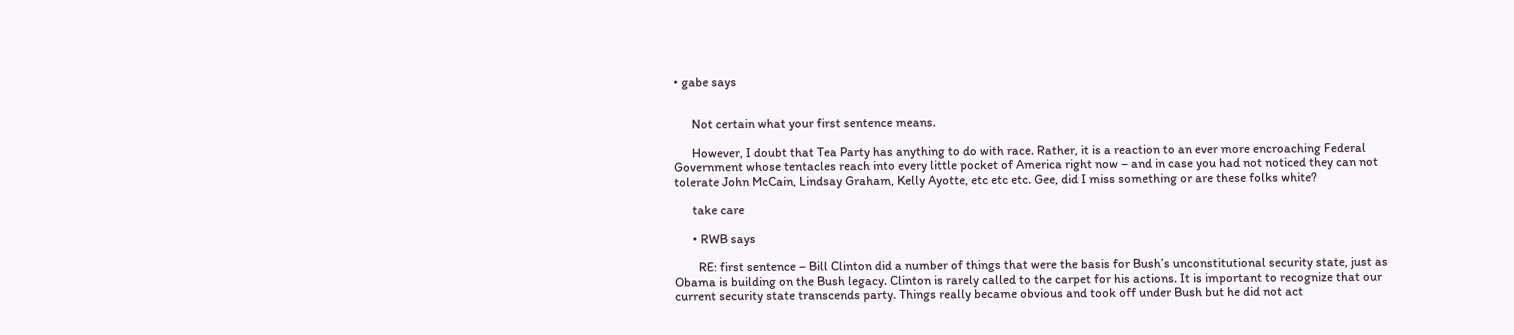• gabe says


      Not certain what your first sentence means.

      However, I doubt that Tea Party has anything to do with race. Rather, it is a reaction to an ever more encroaching Federal Government whose tentacles reach into every little pocket of America right now – and in case you had not noticed they can not tolerate John McCain, Lindsay Graham, Kelly Ayotte, etc etc etc. Gee, did I miss something or are these folks white?

      take care

      • RWB says

        RE: first sentence – Bill Clinton did a number of things that were the basis for Bush’s unconstitutional security state, just as Obama is building on the Bush legacy. Clinton is rarely called to the carpet for his actions. It is important to recognize that our current security state transcends party. Things really became obvious and took off under Bush but he did not act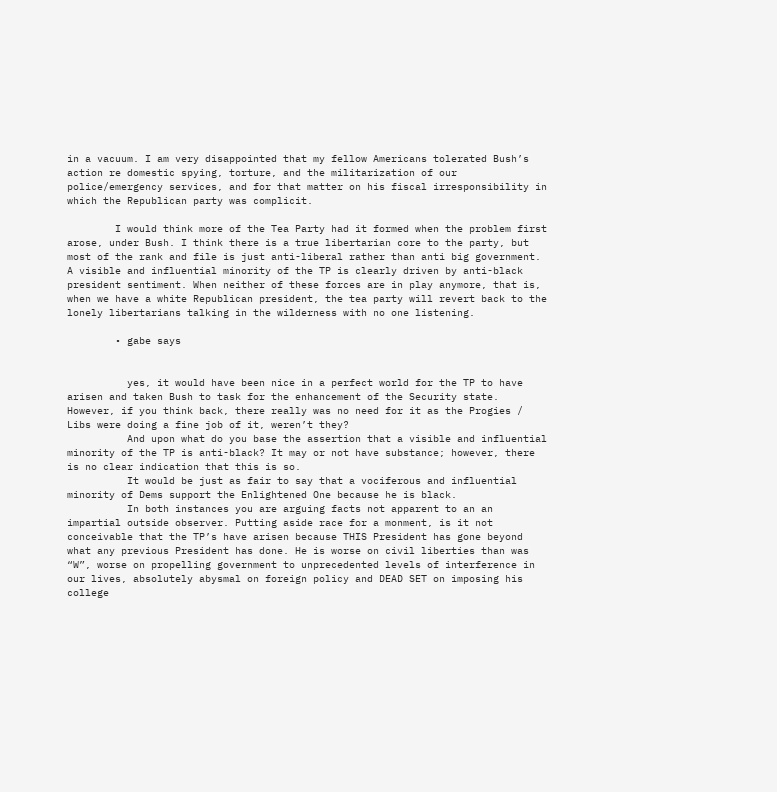in a vacuum. I am very disappointed that my fellow Americans tolerated Bush’s action re domestic spying, torture, and the militarization of our police/emergency services, and for that matter on his fiscal irresponsibility in which the Republican party was complicit.

        I would think more of the Tea Party had it formed when the problem first arose, under Bush. I think there is a true libertarian core to the party, but most of the rank and file is just anti-liberal rather than anti big government. A visible and influential minority of the TP is clearly driven by anti-black president sentiment. When neither of these forces are in play anymore, that is, when we have a white Republican president, the tea party will revert back to the lonely libertarians talking in the wilderness with no one listening.

        • gabe says


          yes, it would have been nice in a perfect world for the TP to have arisen and taken Bush to task for the enhancement of the Security state. However, if you think back, there really was no need for it as the Progies / Libs were doing a fine job of it, weren’t they?
          And upon what do you base the assertion that a visible and influential minority of the TP is anti-black? It may or not have substance; however, there is no clear indication that this is so.
          It would be just as fair to say that a vociferous and influential minority of Dems support the Enlightened One because he is black.
          In both instances you are arguing facts not apparent to an an impartial outside observer. Putting aside race for a monment, is it not conceivable that the TP’s have arisen because THIS President has gone beyond what any previous President has done. He is worse on civil liberties than was “W”, worse on propelling government to unprecedented levels of interference in our lives, absolutely abysmal on foreign policy and DEAD SET on imposing his college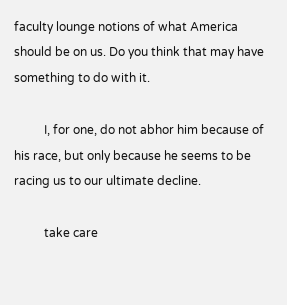faculty lounge notions of what America should be on us. Do you think that may have something to do with it.

          I, for one, do not abhor him because of his race, but only because he seems to be racing us to our ultimate decline.

          take care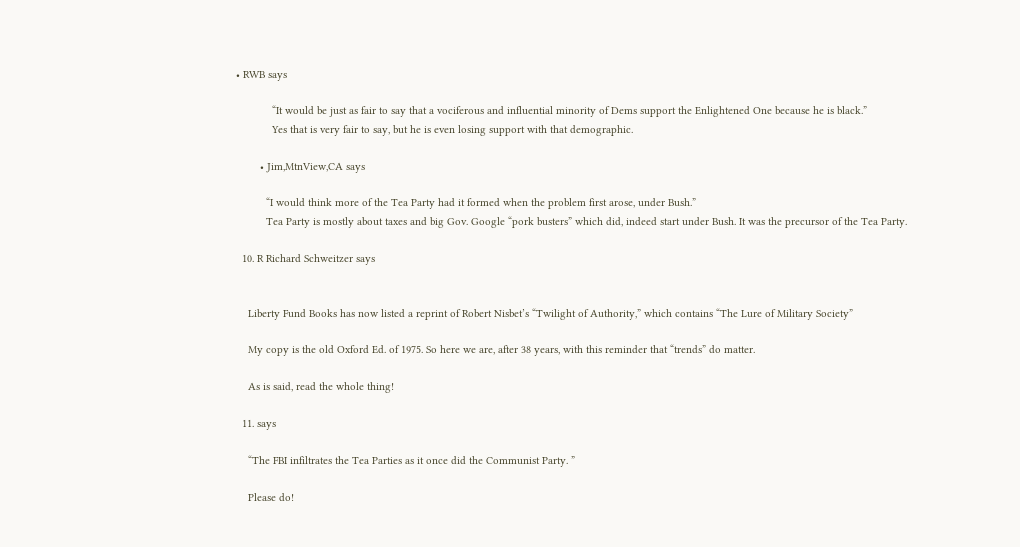• RWB says

            “It would be just as fair to say that a vociferous and influential minority of Dems support the Enlightened One because he is black.”
            Yes that is very fair to say, but he is even losing support with that demographic.

        • Jim,MtnView,CA says

          “I would think more of the Tea Party had it formed when the problem first arose, under Bush.”
          Tea Party is mostly about taxes and big Gov. Google “pork busters” which did, indeed start under Bush. It was the precursor of the Tea Party.

  10. R Richard Schweitzer says


    Liberty Fund Books has now listed a reprint of Robert Nisbet’s “Twilight of Authority,” which contains “The Lure of Military Society”

    My copy is the old Oxford Ed. of 1975. So here we are, after 38 years, with this reminder that “trends” do matter.

    As is said, read the whole thing!

  11. says

    “The FBI infiltrates the Tea Parties as it once did the Communist Party. ”

    Please do!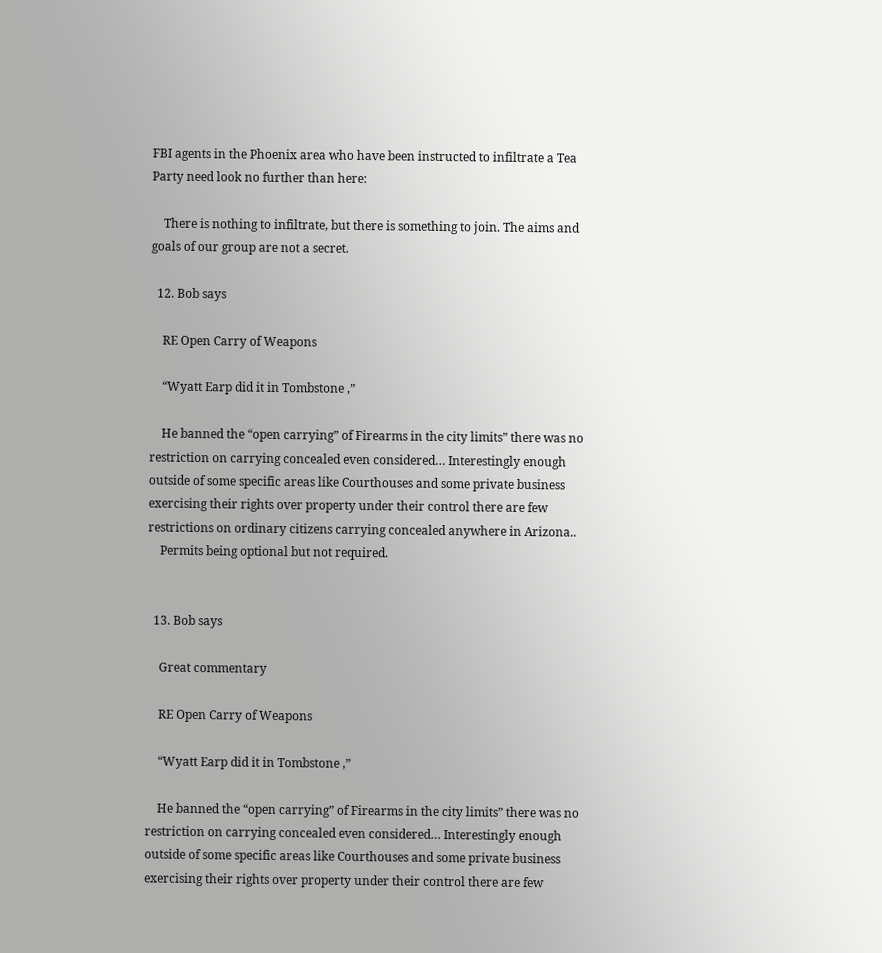FBI agents in the Phoenix area who have been instructed to infiltrate a Tea Party need look no further than here:

    There is nothing to infiltrate, but there is something to join. The aims and goals of our group are not a secret.

  12. Bob says

    RE Open Carry of Weapons

    “Wyatt Earp did it in Tombstone ,”

    He banned the “open carrying” of Firearms in the city limits” there was no restriction on carrying concealed even considered… Interestingly enough outside of some specific areas like Courthouses and some private business exercising their rights over property under their control there are few restrictions on ordinary citizens carrying concealed anywhere in Arizona..
    Permits being optional but not required.


  13. Bob says

    Great commentary

    RE Open Carry of Weapons

    “Wyatt Earp did it in Tombstone ,”

    He banned the “open carrying” of Firearms in the city limits” there was no restriction on carrying concealed even considered… Interestingly enough outside of some specific areas like Courthouses and some private business exercising their rights over property under their control there are few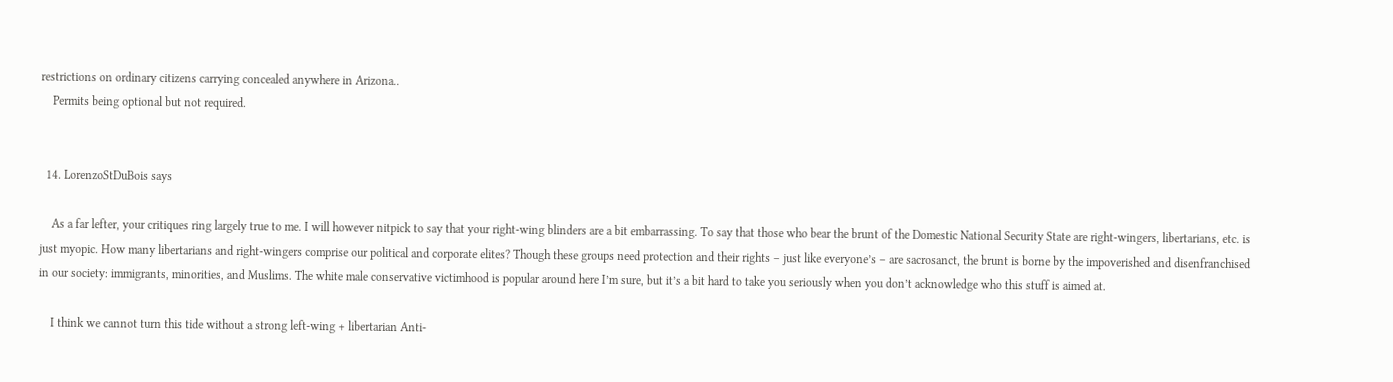restrictions on ordinary citizens carrying concealed anywhere in Arizona..
    Permits being optional but not required.


  14. LorenzoStDuBois says

    As a far lefter, your critiques ring largely true to me. I will however nitpick to say that your right-wing blinders are a bit embarrassing. To say that those who bear the brunt of the Domestic National Security State are right-wingers, libertarians, etc. is just myopic. How many libertarians and right-wingers comprise our political and corporate elites? Though these groups need protection and their rights – just like everyone’s – are sacrosanct, the brunt is borne by the impoverished and disenfranchised in our society: immigrants, minorities, and Muslims. The white male conservative victimhood is popular around here I’m sure, but it’s a bit hard to take you seriously when you don’t acknowledge who this stuff is aimed at.

    I think we cannot turn this tide without a strong left-wing + libertarian Anti-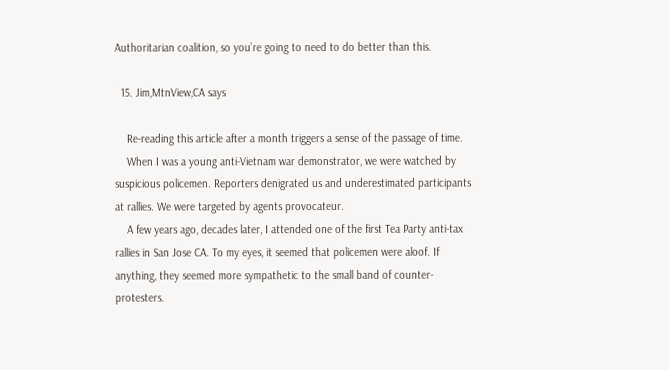Authoritarian coalition, so you’re going to need to do better than this.

  15. Jim,MtnView,CA says

    Re-reading this article after a month triggers a sense of the passage of time.
    When I was a young anti-Vietnam war demonstrator, we were watched by suspicious policemen. Reporters denigrated us and underestimated participants at rallies. We were targeted by agents provocateur.
    A few years ago, decades later, I attended one of the first Tea Party anti-tax rallies in San Jose CA. To my eyes, it seemed that policemen were aloof. If anything, they seemed more sympathetic to the small band of counter-protesters.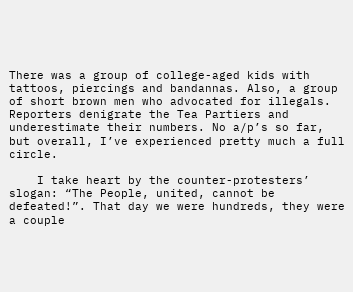There was a group of college-aged kids with tattoos, piercings and bandannas. Also, a group of short brown men who advocated for illegals. Reporters denigrate the Tea Partiers and underestimate their numbers. No a/p’s so far, but overall, I’ve experienced pretty much a full circle.

    I take heart by the counter-protesters’ slogan: “The People, united, cannot be defeated!”. That day we were hundreds, they were a couple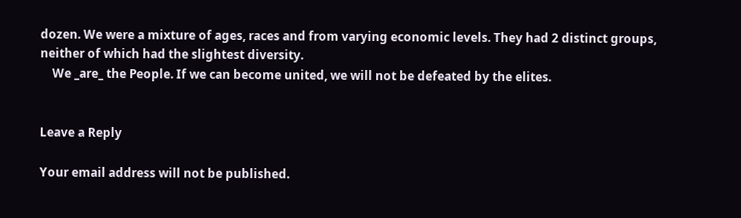dozen. We were a mixture of ages, races and from varying economic levels. They had 2 distinct groups, neither of which had the slightest diversity.
    We _are_ the People. If we can become united, we will not be defeated by the elites.


Leave a Reply

Your email address will not be published.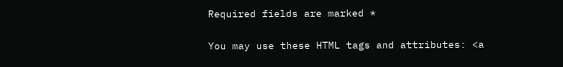Required fields are marked *

You may use these HTML tags and attributes: <a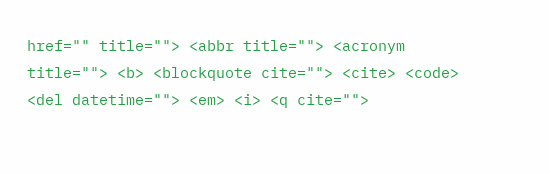href="" title=""> <abbr title=""> <acronym title=""> <b> <blockquote cite=""> <cite> <code> <del datetime=""> <em> <i> <q cite="">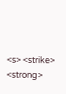<s> <strike> <strong>